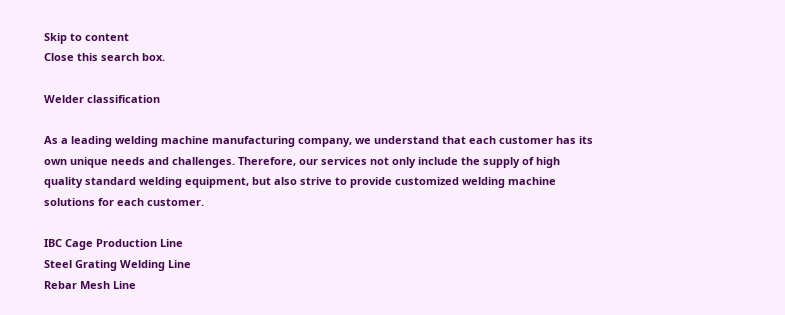Skip to content
Close this search box.

Welder classification

As a leading welding machine manufacturing company, we understand that each customer has its own unique needs and challenges. Therefore, our services not only include the supply of high quality standard welding equipment, but also strive to provide customized welding machine solutions for each customer.

IBC Cage Production Line
Steel Grating Welding Line
Rebar Mesh Line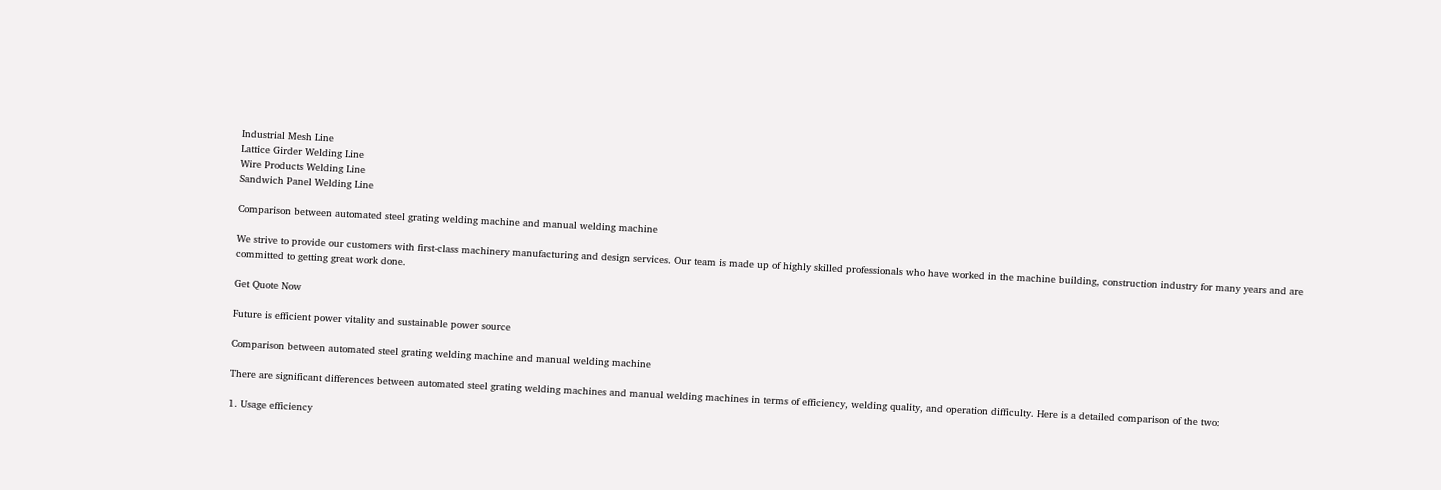Industrial Mesh Line
Lattice Girder Welding Line
Wire Products Welding Line
Sandwich Panel Welding Line

Comparison between automated steel grating welding machine and manual welding machine

We strive to provide our customers with first-class machinery manufacturing and design services. Our team is made up of highly skilled professionals who have worked in the machine building, construction industry for many years and are committed to getting great work done.

Get Quote Now

Future is efficient power vitality and sustainable power source

Comparison between automated steel grating welding machine and manual welding machine

There are significant differences between automated steel grating welding machines and manual welding machines in terms of efficiency, welding quality, and operation difficulty. Here is a detailed comparison of the two:

1. Usage efficiency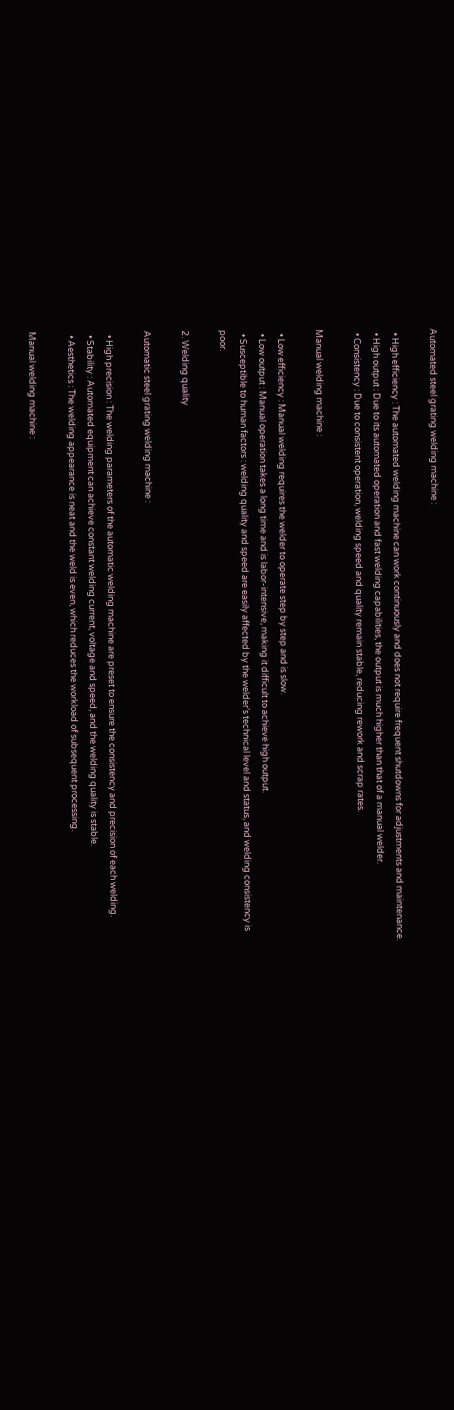Automated steel grating welding machine :

  • High efficiency : The automated welding machine can work continuously and does not require frequent shutdowns for adjustments and maintenance.
  • High output : Due to its automated operation and fast welding capabilities, the output is much higher than that of a manual welder.
  • Consistency : Due to consistent operation, welding speed and quality remain stable, reducing rework and scrap rates.

Manual welding machine :

  • Low efficiency : Manual welding requires the welder to operate step by step and is slow.
  • Low output : Manual operation takes a long time and is labor-intensive, making it difficult to achieve high output.
  • Susceptible to human factors : welding quality and speed are easily affected by the welder’s technical level and status, and welding consistency is poor.

2. Welding quality

Automatic steel grating welding machine :

  • High precision : The welding parameters of the automatic welding machine are preset to ensure the consistency and precision of each welding.
  • Stability : Automated equipment can achieve constant welding current, voltage and speed, and the welding quality is stable.
  • Aesthetics : The welding appearance is neat and the weld is even, which reduces the workload of subsequent processing.

Manual welding machine :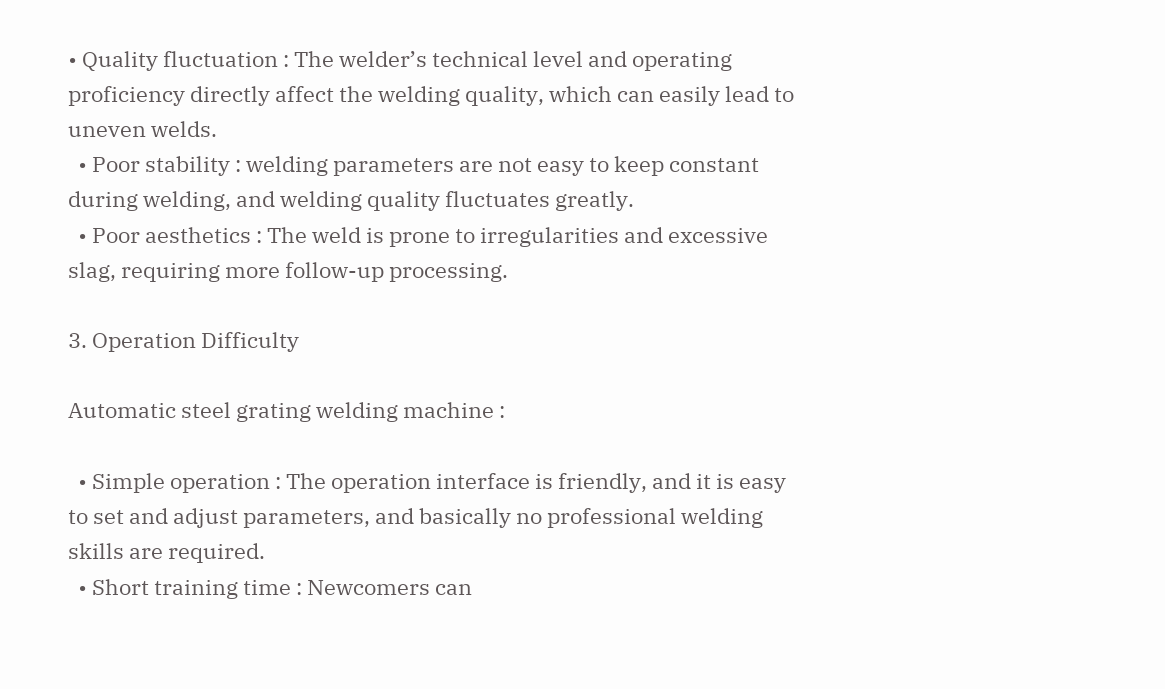• Quality fluctuation : The welder’s technical level and operating proficiency directly affect the welding quality, which can easily lead to uneven welds.
  • Poor stability : welding parameters are not easy to keep constant during welding, and welding quality fluctuates greatly.
  • Poor aesthetics : The weld is prone to irregularities and excessive slag, requiring more follow-up processing.

3. Operation Difficulty

Automatic steel grating welding machine :

  • Simple operation : The operation interface is friendly, and it is easy to set and adjust parameters, and basically no professional welding skills are required.
  • Short training time : Newcomers can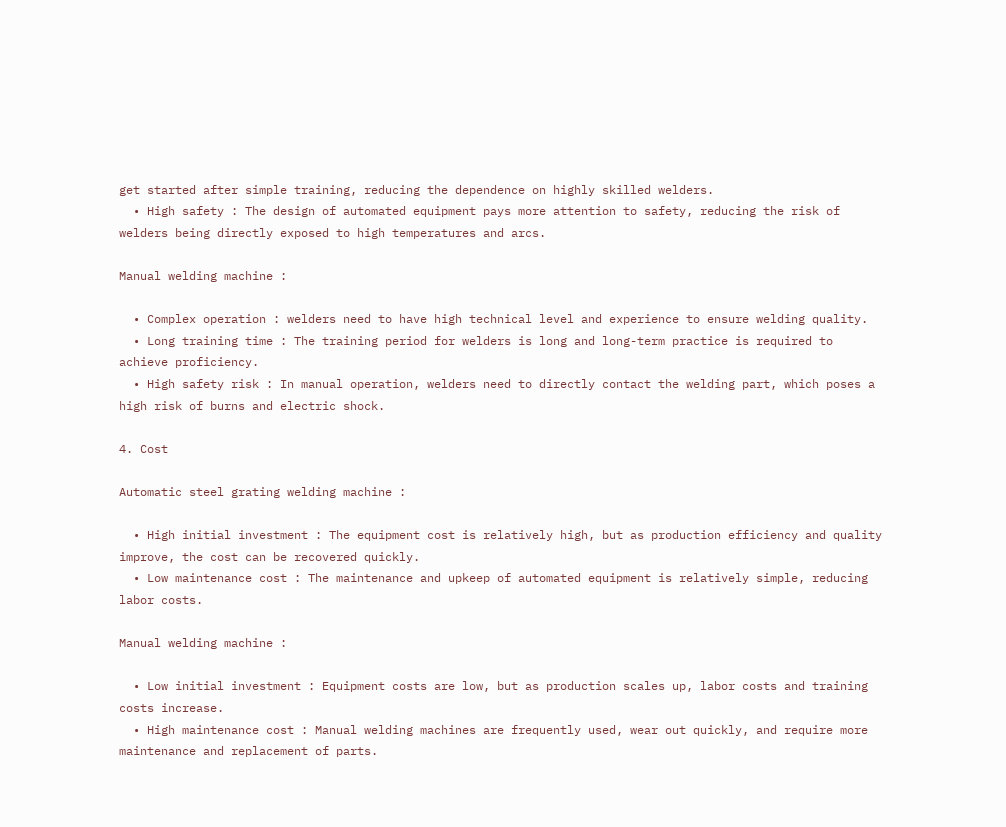get started after simple training, reducing the dependence on highly skilled welders.
  • High safety : The design of automated equipment pays more attention to safety, reducing the risk of welders being directly exposed to high temperatures and arcs.

Manual welding machine :

  • Complex operation : welders need to have high technical level and experience to ensure welding quality.
  • Long training time : The training period for welders is long and long-term practice is required to achieve proficiency.
  • High safety risk : In manual operation, welders need to directly contact the welding part, which poses a high risk of burns and electric shock.

4. Cost

Automatic steel grating welding machine :

  • High initial investment : The equipment cost is relatively high, but as production efficiency and quality improve, the cost can be recovered quickly.
  • Low maintenance cost : The maintenance and upkeep of automated equipment is relatively simple, reducing labor costs.

Manual welding machine :

  • Low initial investment : Equipment costs are low, but as production scales up, labor costs and training costs increase.
  • High maintenance cost : Manual welding machines are frequently used, wear out quickly, and require more maintenance and replacement of parts.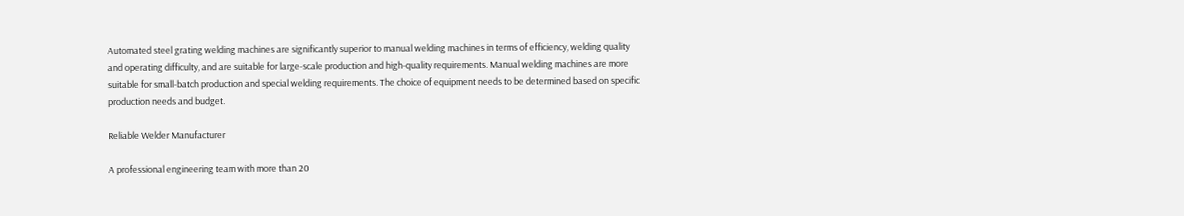Automated steel grating welding machines are significantly superior to manual welding machines in terms of efficiency, welding quality and operating difficulty, and are suitable for large-scale production and high-quality requirements. Manual welding machines are more suitable for small-batch production and special welding requirements. The choice of equipment needs to be determined based on specific production needs and budget.

Reliable Welder Manufacturer

A professional engineering team with more than 20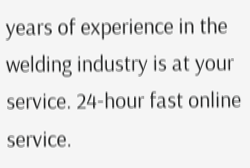years of experience in the welding industry is at your service. 24-hour fast online service.